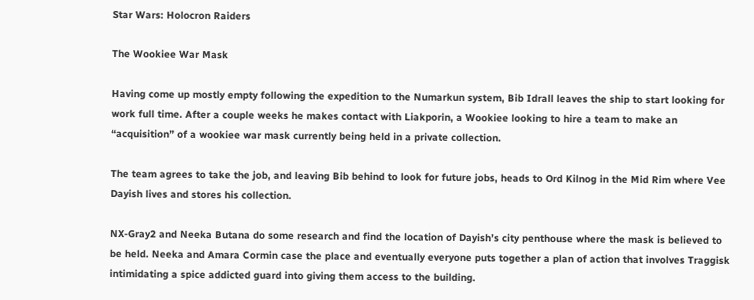Star Wars: Holocron Raiders

The Wookiee War Mask

Having come up mostly empty following the expedition to the Numarkun system, Bib Idrall leaves the ship to start looking for work full time. After a couple weeks he makes contact with Liakporin, a Wookiee looking to hire a team to make an “acquisition” of a wookiee war mask currently being held in a private collection.

The team agrees to take the job, and leaving Bib behind to look for future jobs, heads to Ord Kilnog in the Mid Rim where Vee Dayish lives and stores his collection.

NX-Gray2 and Neeka Butana do some research and find the location of Dayish’s city penthouse where the mask is believed to be held. Neeka and Amara Cormin case the place and eventually everyone puts together a plan of action that involves Traggisk intimidating a spice addicted guard into giving them access to the building.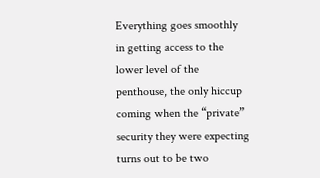Everything goes smoothly in getting access to the lower level of the penthouse, the only hiccup coming when the “private” security they were expecting turns out to be two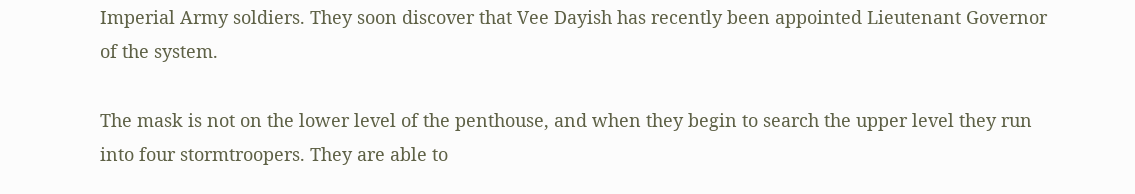Imperial Army soldiers. They soon discover that Vee Dayish has recently been appointed Lieutenant Governor of the system.

The mask is not on the lower level of the penthouse, and when they begin to search the upper level they run into four stormtroopers. They are able to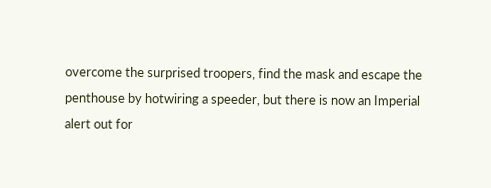overcome the surprised troopers, find the mask and escape the penthouse by hotwiring a speeder, but there is now an Imperial alert out for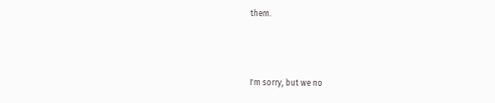them.



I'm sorry, but we no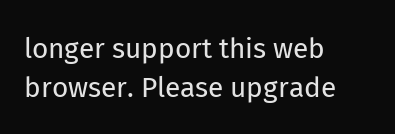longer support this web browser. Please upgrade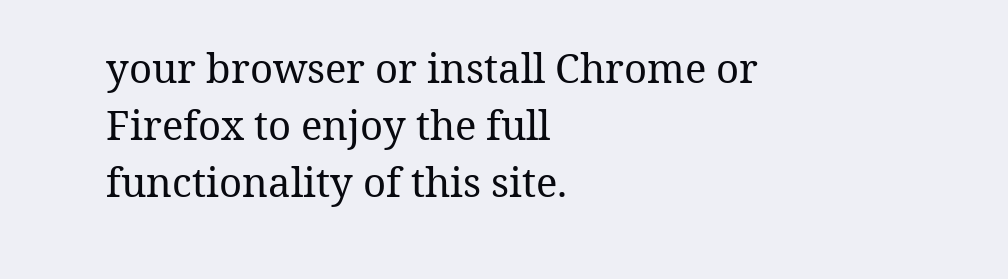your browser or install Chrome or Firefox to enjoy the full functionality of this site.